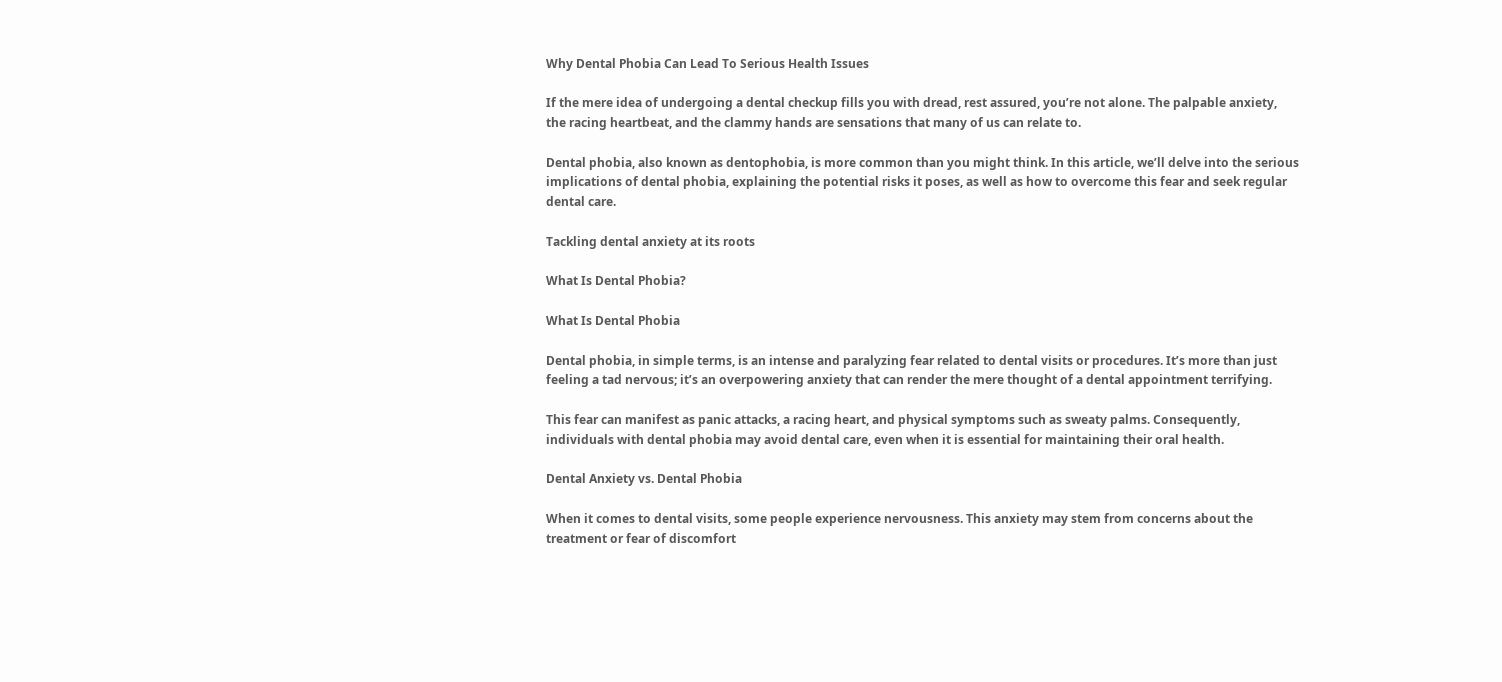Why Dental Phobia Can Lead To Serious Health Issues

If the mere idea of undergoing a dental checkup fills you with dread, rest assured, you’re not alone. The palpable anxiety, the racing heartbeat, and the clammy hands are sensations that many of us can relate to.

Dental phobia, also known as dentophobia, is more common than you might think. In this article, we’ll delve into the serious implications of dental phobia, explaining the potential risks it poses, as well as how to overcome this fear and seek regular dental care.

Tackling dental anxiety at its roots

What Is Dental Phobia?

What Is Dental Phobia

Dental phobia, in simple terms, is an intense and paralyzing fear related to dental visits or procedures. It’s more than just feeling a tad nervous; it’s an overpowering anxiety that can render the mere thought of a dental appointment terrifying.

This fear can manifest as panic attacks, a racing heart, and physical symptoms such as sweaty palms. Consequently, individuals with dental phobia may avoid dental care, even when it is essential for maintaining their oral health.

Dental Anxiety vs. Dental Phobia

When it comes to dental visits, some people experience nervousness. This anxiety may stem from concerns about the treatment or fear of discomfort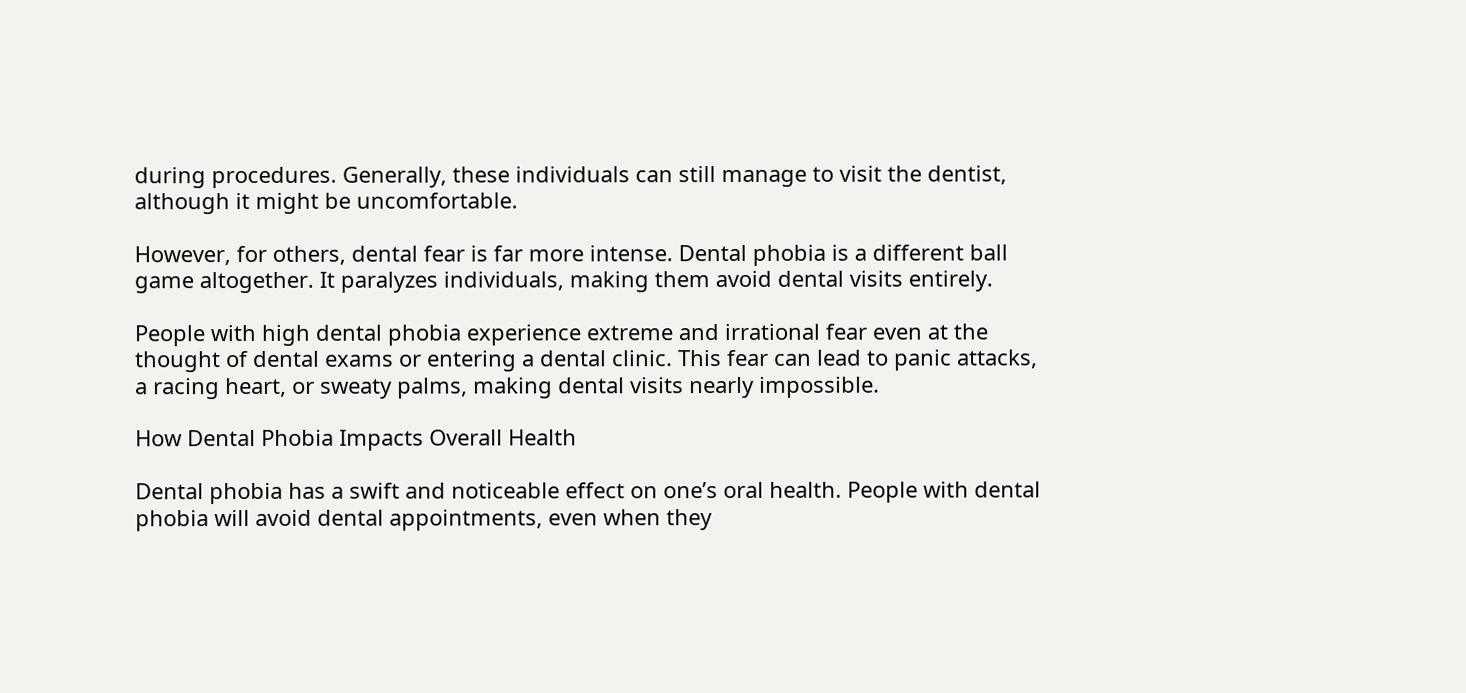during procedures. Generally, these individuals can still manage to visit the dentist, although it might be uncomfortable.

However, for others, dental fear is far more intense. Dental phobia is a different ball game altogether. It paralyzes individuals, making them avoid dental visits entirely.

People with high dental phobia experience extreme and irrational fear even at the thought of dental exams or entering a dental clinic. This fear can lead to panic attacks, a racing heart, or sweaty palms, making dental visits nearly impossible.

How Dental Phobia Impacts Overall Health

Dental phobia has a swift and noticeable effect on one’s oral health. People with dental phobia will avoid dental appointments, even when they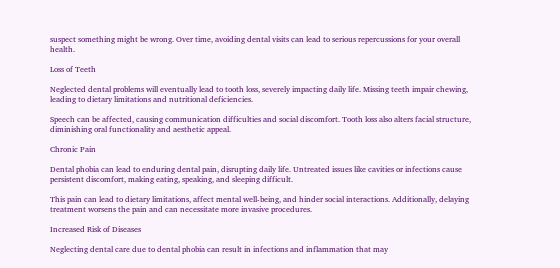suspect something might be wrong. Over time, avoiding dental visits can lead to serious repercussions for your overall health.

Loss of Teeth

Neglected dental problems will eventually lead to tooth loss, severely impacting daily life. Missing teeth impair chewing, leading to dietary limitations and nutritional deficiencies.

Speech can be affected, causing communication difficulties and social discomfort. Tooth loss also alters facial structure, diminishing oral functionality and aesthetic appeal.

Chronic Pain

Dental phobia can lead to enduring dental pain, disrupting daily life. Untreated issues like cavities or infections cause persistent discomfort, making eating, speaking, and sleeping difficult.

This pain can lead to dietary limitations, affect mental well-being, and hinder social interactions. Additionally, delaying treatment worsens the pain and can necessitate more invasive procedures.

Increased Risk of Diseases

Neglecting dental care due to dental phobia can result in infections and inflammation that may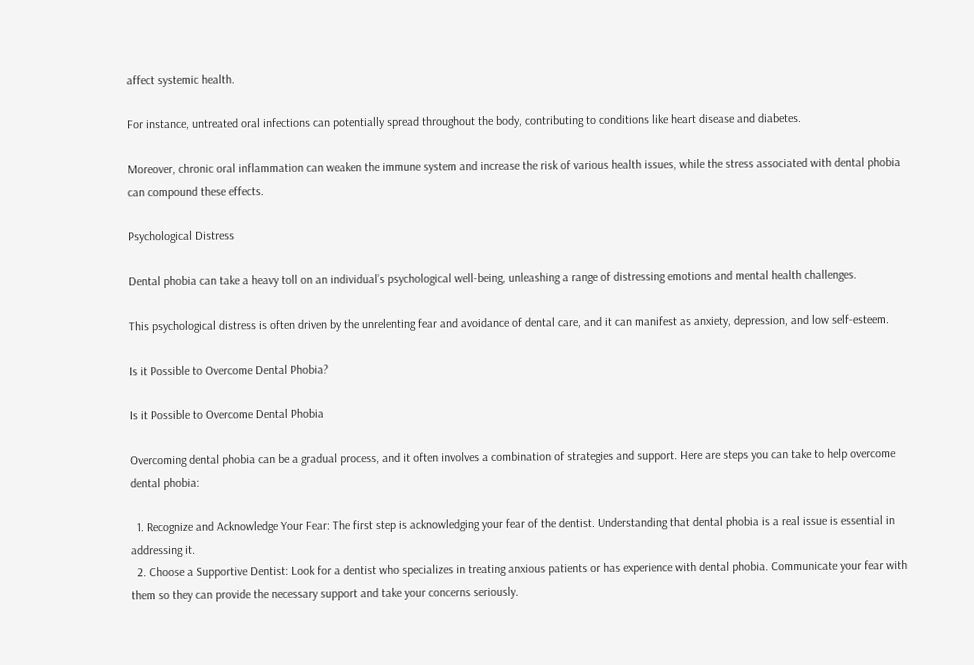affect systemic health.

For instance, untreated oral infections can potentially spread throughout the body, contributing to conditions like heart disease and diabetes.

Moreover, chronic oral inflammation can weaken the immune system and increase the risk of various health issues, while the stress associated with dental phobia can compound these effects.

Psychological Distress

Dental phobia can take a heavy toll on an individual’s psychological well-being, unleashing a range of distressing emotions and mental health challenges.

This psychological distress is often driven by the unrelenting fear and avoidance of dental care, and it can manifest as anxiety, depression, and low self-esteem.

Is it Possible to Overcome Dental Phobia?

Is it Possible to Overcome Dental Phobia

Overcoming dental phobia can be a gradual process, and it often involves a combination of strategies and support. Here are steps you can take to help overcome dental phobia:

  1. Recognize and Acknowledge Your Fear: The first step is acknowledging your fear of the dentist. Understanding that dental phobia is a real issue is essential in addressing it.
  2. Choose a Supportive Dentist: Look for a dentist who specializes in treating anxious patients or has experience with dental phobia. Communicate your fear with them so they can provide the necessary support and take your concerns seriously.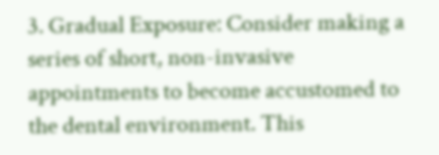3. Gradual Exposure: Consider making a series of short, non-invasive appointments to become accustomed to the dental environment. This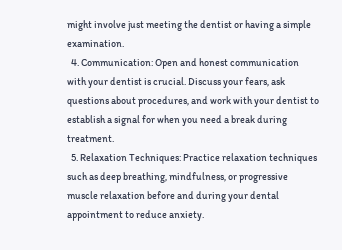might involve just meeting the dentist or having a simple examination.
  4. Communication: Open and honest communication with your dentist is crucial. Discuss your fears, ask questions about procedures, and work with your dentist to establish a signal for when you need a break during treatment.
  5. Relaxation Techniques: Practice relaxation techniques such as deep breathing, mindfulness, or progressive muscle relaxation before and during your dental appointment to reduce anxiety.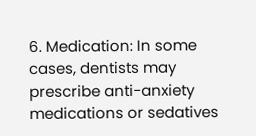6. Medication: In some cases, dentists may prescribe anti-anxiety medications or sedatives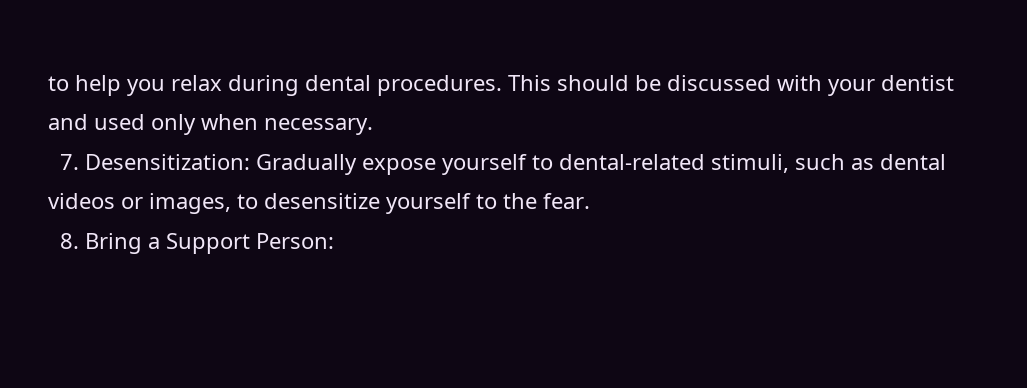to help you relax during dental procedures. This should be discussed with your dentist and used only when necessary.
  7. Desensitization: Gradually expose yourself to dental-related stimuli, such as dental videos or images, to desensitize yourself to the fear.
  8. Bring a Support Person: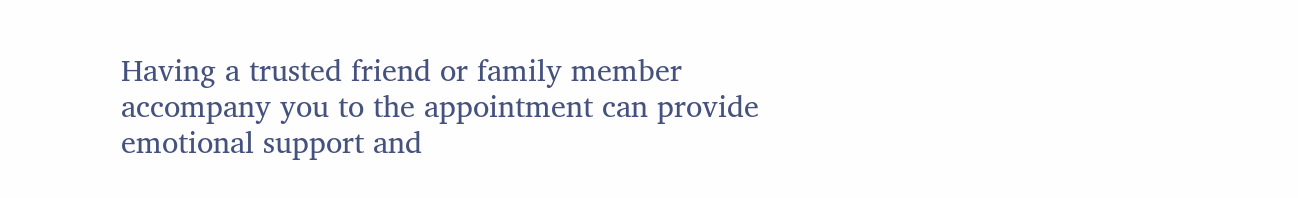Having a trusted friend or family member accompany you to the appointment can provide emotional support and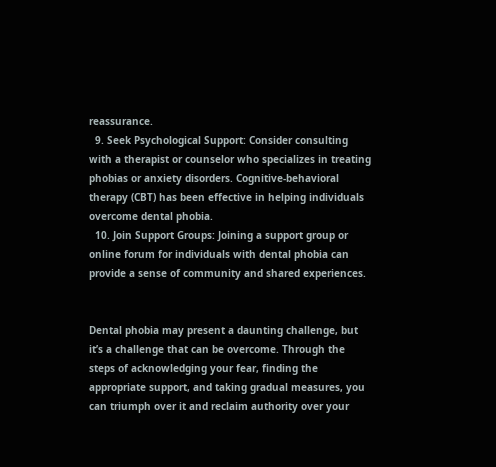reassurance.
  9. Seek Psychological Support: Consider consulting with a therapist or counselor who specializes in treating phobias or anxiety disorders. Cognitive-behavioral therapy (CBT) has been effective in helping individuals overcome dental phobia.
  10. Join Support Groups: Joining a support group or online forum for individuals with dental phobia can provide a sense of community and shared experiences.


Dental phobia may present a daunting challenge, but it’s a challenge that can be overcome. Through the steps of acknowledging your fear, finding the appropriate support, and taking gradual measures, you can triumph over it and reclaim authority over your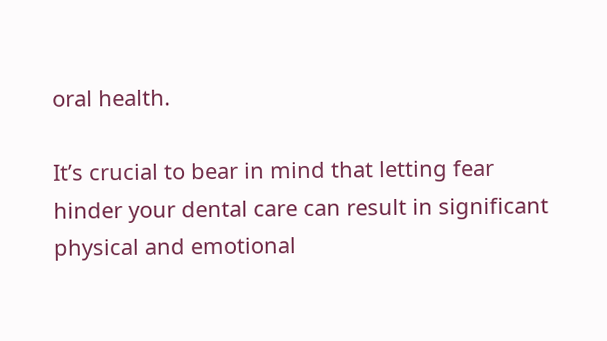oral health.

It’s crucial to bear in mind that letting fear hinder your dental care can result in significant physical and emotional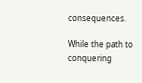consequences.

While the path to conquering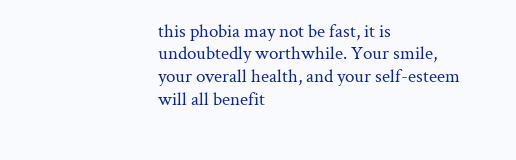this phobia may not be fast, it is undoubtedly worthwhile. Your smile, your overall health, and your self-esteem will all benefit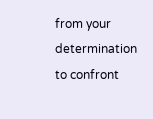from your determination to confront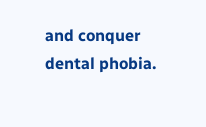and conquer dental phobia.